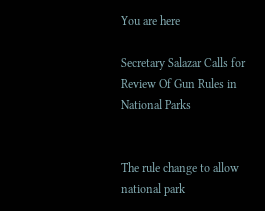You are here

Secretary Salazar Calls for Review Of Gun Rules in National Parks


The rule change to allow national park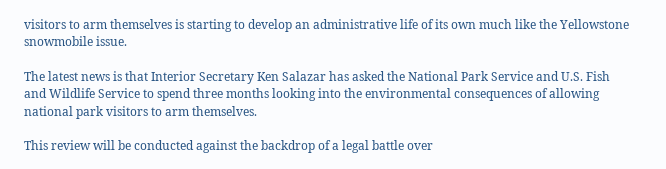visitors to arm themselves is starting to develop an administrative life of its own much like the Yellowstone snowmobile issue.

The latest news is that Interior Secretary Ken Salazar has asked the National Park Service and U.S. Fish and Wildlife Service to spend three months looking into the environmental consequences of allowing national park visitors to arm themselves.

This review will be conducted against the backdrop of a legal battle over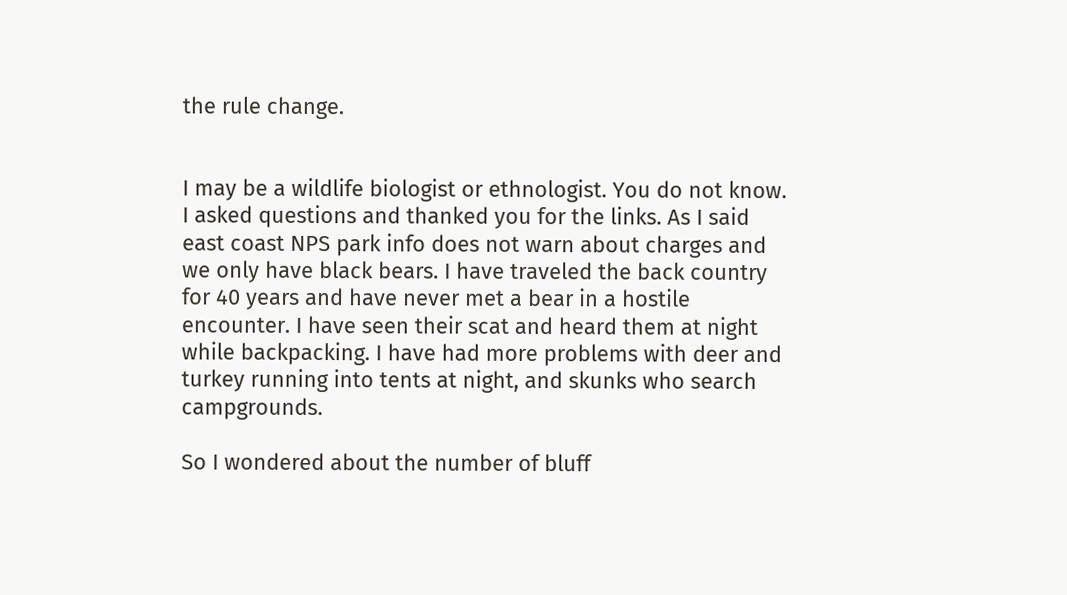the rule change.


I may be a wildlife biologist or ethnologist. You do not know. I asked questions and thanked you for the links. As I said east coast NPS park info does not warn about charges and we only have black bears. I have traveled the back country for 40 years and have never met a bear in a hostile encounter. I have seen their scat and heard them at night while backpacking. I have had more problems with deer and turkey running into tents at night, and skunks who search campgrounds.

So I wondered about the number of bluff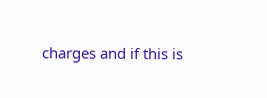charges and if this is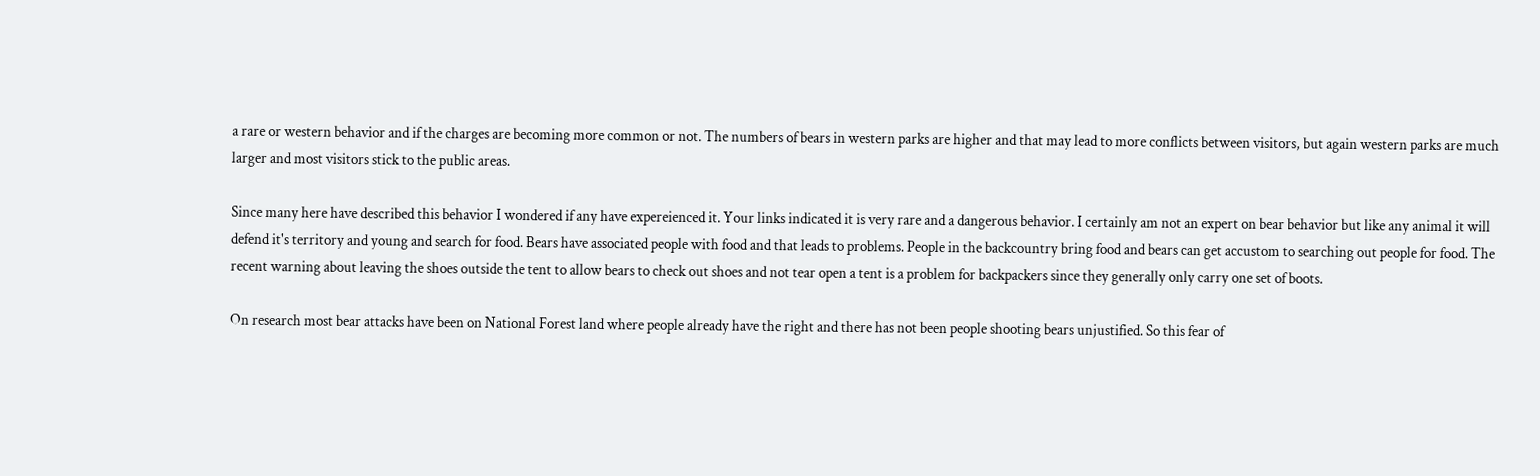a rare or western behavior and if the charges are becoming more common or not. The numbers of bears in western parks are higher and that may lead to more conflicts between visitors, but again western parks are much larger and most visitors stick to the public areas.

Since many here have described this behavior I wondered if any have expereienced it. Your links indicated it is very rare and a dangerous behavior. I certainly am not an expert on bear behavior but like any animal it will defend it's territory and young and search for food. Bears have associated people with food and that leads to problems. People in the backcountry bring food and bears can get accustom to searching out people for food. The recent warning about leaving the shoes outside the tent to allow bears to check out shoes and not tear open a tent is a problem for backpackers since they generally only carry one set of boots.

On research most bear attacks have been on National Forest land where people already have the right and there has not been people shooting bears unjustified. So this fear of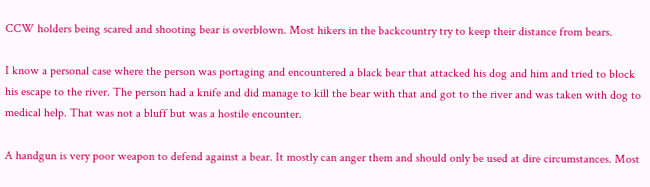CCW holders being scared and shooting bear is overblown. Most hikers in the backcountry try to keep their distance from bears.

I know a personal case where the person was portaging and encountered a black bear that attacked his dog and him and tried to block his escape to the river. The person had a knife and did manage to kill the bear with that and got to the river and was taken with dog to medical help. That was not a bluff but was a hostile encounter.

A handgun is very poor weapon to defend against a bear. It mostly can anger them and should only be used at dire circumstances. Most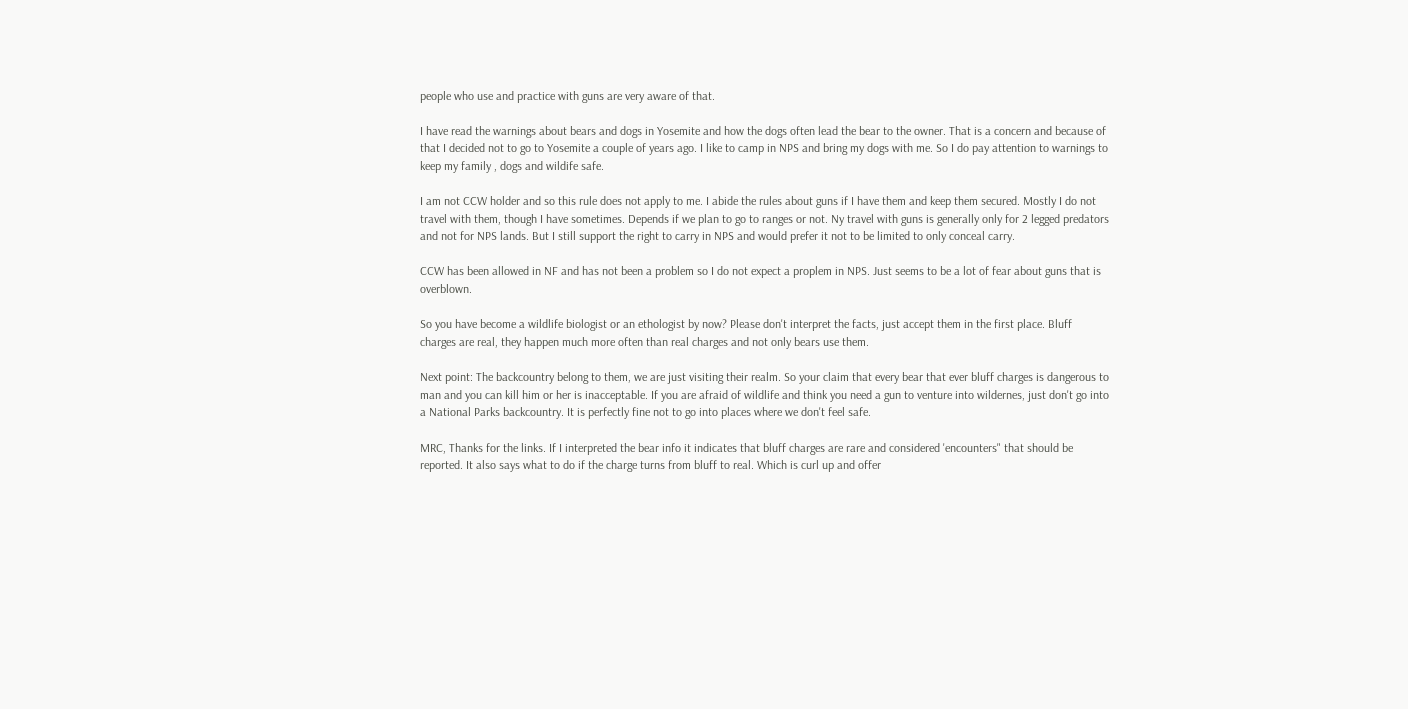people who use and practice with guns are very aware of that.

I have read the warnings about bears and dogs in Yosemite and how the dogs often lead the bear to the owner. That is a concern and because of that I decided not to go to Yosemite a couple of years ago. I like to camp in NPS and bring my dogs with me. So I do pay attention to warnings to keep my family , dogs and wildife safe.

I am not CCW holder and so this rule does not apply to me. I abide the rules about guns if I have them and keep them secured. Mostly I do not travel with them, though I have sometimes. Depends if we plan to go to ranges or not. Ny travel with guns is generally only for 2 legged predators and not for NPS lands. But I still support the right to carry in NPS and would prefer it not to be limited to only conceal carry.

CCW has been allowed in NF and has not been a problem so I do not expect a proplem in NPS. Just seems to be a lot of fear about guns that is overblown.

So you have become a wildlife biologist or an ethologist by now? Please don't interpret the facts, just accept them in the first place. Bluff charges are real, they happen much more often than real charges and not only bears use them.

Next point: The backcountry belong to them, we are just visiting their realm. So your claim that every bear that ever bluff charges is dangerous to man and you can kill him or her is inacceptable. If you are afraid of wildlife and think you need a gun to venture into wildernes, just don't go into a National Parks backcountry. It is perfectly fine not to go into places where we don't feel safe.

MRC, Thanks for the links. If I interpreted the bear info it indicates that bluff charges are rare and considered 'encounters" that should be reported. It also says what to do if the charge turns from bluff to real. Which is curl up and offer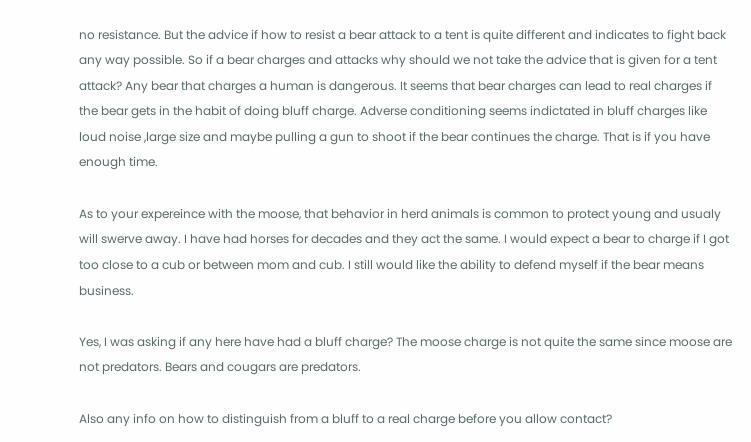no resistance. But the advice if how to resist a bear attack to a tent is quite different and indicates to fight back any way possible. So if a bear charges and attacks why should we not take the advice that is given for a tent attack? Any bear that charges a human is dangerous. It seems that bear charges can lead to real charges if the bear gets in the habit of doing bluff charge. Adverse conditioning seems indictated in bluff charges like loud noise ,large size and maybe pulling a gun to shoot if the bear continues the charge. That is if you have enough time.

As to your expereince with the moose, that behavior in herd animals is common to protect young and usualy will swerve away. I have had horses for decades and they act the same. I would expect a bear to charge if I got too close to a cub or between mom and cub. I still would like the ability to defend myself if the bear means business.

Yes, I was asking if any here have had a bluff charge? The moose charge is not quite the same since moose are not predators. Bears and cougars are predators.

Also any info on how to distinguish from a bluff to a real charge before you allow contact?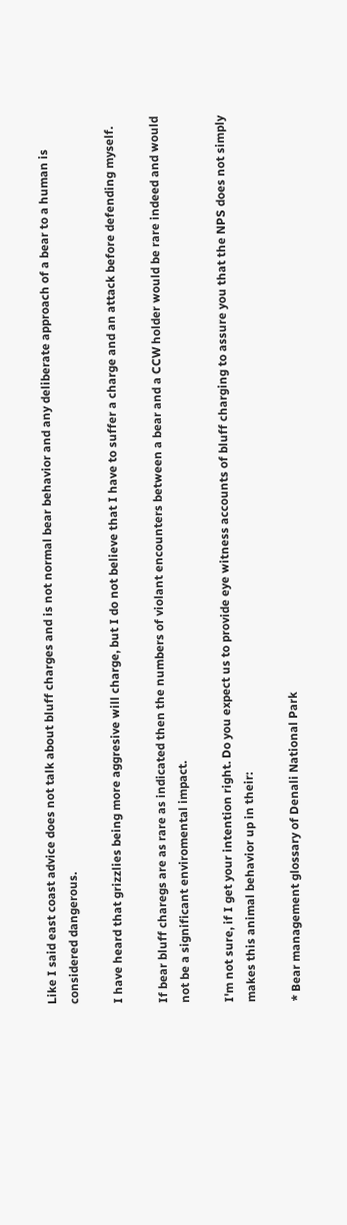Like I said east coast advice does not talk about bluff charges and is not normal bear behavior and any deliberate approach of a bear to a human is considered dangerous.

I have heard that grizzlies being more aggresive will charge, but I do not believe that I have to suffer a charge and an attack before defending myself.

If bear bluff charegs are as rare as indicated then the numbers of violant encounters between a bear and a CCW holder would be rare indeed and would not be a significant enviromental impact.

I'm not sure, if I get your intention right. Do you expect us to provide eye witness accounts of bluff charging to assure you that the NPS does not simply makes this animal behavior up in their:

* Bear management glossary of Denali National Park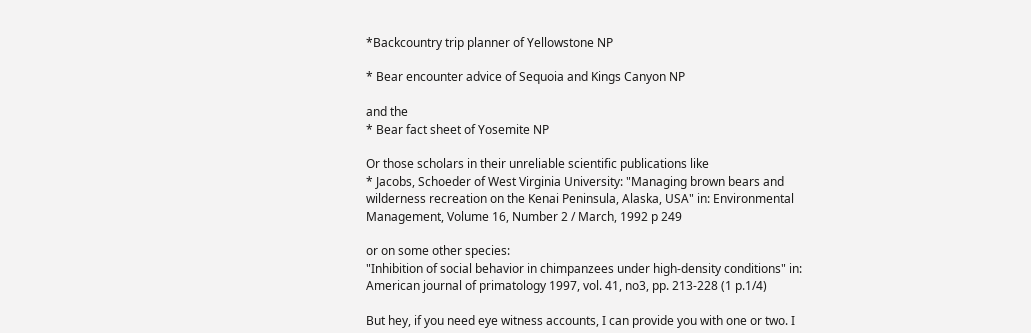*Backcountry trip planner of Yellowstone NP

* Bear encounter advice of Sequoia and Kings Canyon NP

and the
* Bear fact sheet of Yosemite NP

Or those scholars in their unreliable scientific publications like
* Jacobs, Schoeder of West Virginia University: "Managing brown bears and wilderness recreation on the Kenai Peninsula, Alaska, USA" in: Environmental Management, Volume 16, Number 2 / March, 1992 p 249

or on some other species:
"Inhibition of social behavior in chimpanzees under high-density conditions" in: American journal of primatology 1997, vol. 41, no3, pp. 213-228 (1 p.1/4)

But hey, if you need eye witness accounts, I can provide you with one or two. I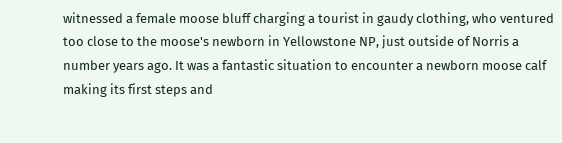witnessed a female moose bluff charging a tourist in gaudy clothing, who ventured too close to the moose's newborn in Yellowstone NP, just outside of Norris a number years ago. It was a fantastic situation to encounter a newborn moose calf making its first steps and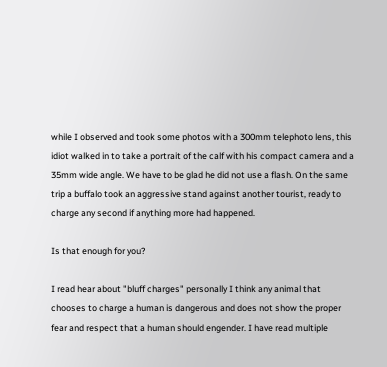while I observed and took some photos with a 300mm telephoto lens, this idiot walked in to take a portrait of the calf with his compact camera and a 35mm wide angle. We have to be glad he did not use a flash. On the same trip a buffalo took an aggressive stand against another tourist, ready to charge any second if anything more had happened.

Is that enough for you?

I read hear about "bluff charges" personally I think any animal that chooses to charge a human is dangerous and does not show the proper fear and respect that a human should engender. I have read multiple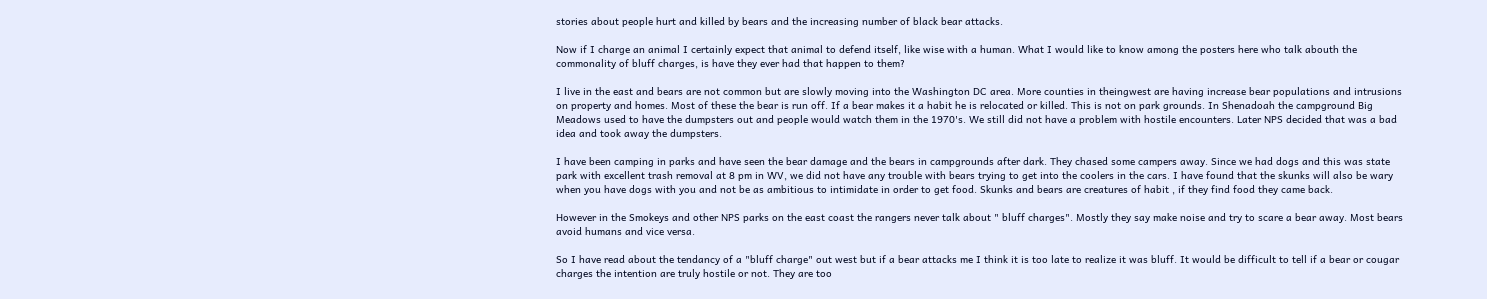stories about people hurt and killed by bears and the increasing number of black bear attacks.

Now if I charge an animal I certainly expect that animal to defend itself, like wise with a human. What I would like to know among the posters here who talk abouth the commonality of bluff charges, is have they ever had that happen to them?

I live in the east and bears are not common but are slowly moving into the Washington DC area. More counties in theingwest are having increase bear populations and intrusions on property and homes. Most of these the bear is run off. If a bear makes it a habit he is relocated or killed. This is not on park grounds. In Shenadoah the campground Big Meadows used to have the dumpsters out and people would watch them in the 1970's. We still did not have a problem with hostile encounters. Later NPS decided that was a bad idea and took away the dumpsters.

I have been camping in parks and have seen the bear damage and the bears in campgrounds after dark. They chased some campers away. Since we had dogs and this was state park with excellent trash removal at 8 pm in WV, we did not have any trouble with bears trying to get into the coolers in the cars. I have found that the skunks will also be wary when you have dogs with you and not be as ambitious to intimidate in order to get food. Skunks and bears are creatures of habit , if they find food they came back.

However in the Smokeys and other NPS parks on the east coast the rangers never talk about " bluff charges". Mostly they say make noise and try to scare a bear away. Most bears avoid humans and vice versa.

So I have read about the tendancy of a "bluff charge" out west but if a bear attacks me I think it is too late to realize it was bluff. It would be difficult to tell if a bear or cougar charges the intention are truly hostile or not. They are too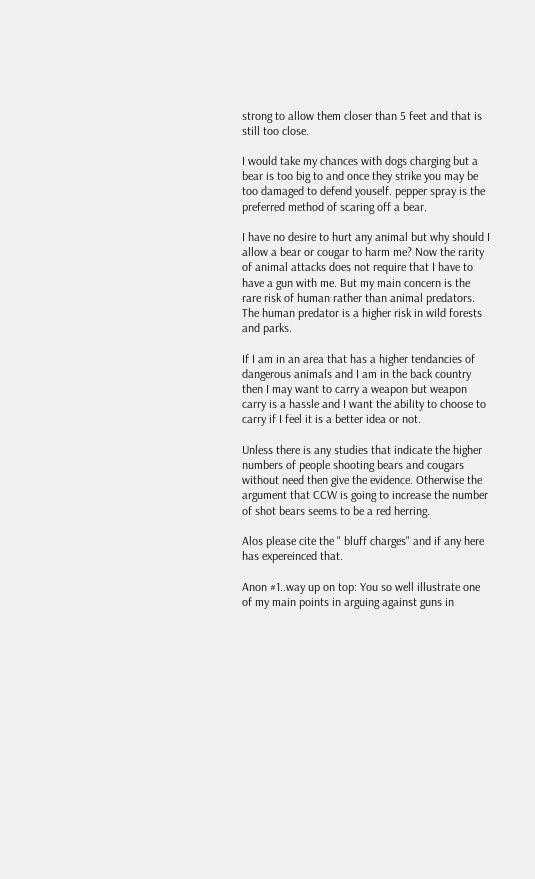strong to allow them closer than 5 feet and that is still too close.

I would take my chances with dogs charging but a bear is too big to and once they strike you may be too damaged to defend youself. pepper spray is the preferred method of scaring off a bear.

I have no desire to hurt any animal but why should I allow a bear or cougar to harm me? Now the rarity of animal attacks does not require that I have to have a gun with me. But my main concern is the rare risk of human rather than animal predators. The human predator is a higher risk in wild forests and parks.

If I am in an area that has a higher tendancies of dangerous animals and I am in the back country then I may want to carry a weapon but weapon carry is a hassle and I want the ability to choose to carry if I feel it is a better idea or not.

Unless there is any studies that indicate the higher numbers of people shooting bears and cougars without need then give the evidence. Otherwise the argument that CCW is going to increase the number of shot bears seems to be a red herring.

Alos please cite the " bluff charges" and if any here has expereinced that.

Anon #1..way up on top: You so well illustrate one of my main points in arguing against guns in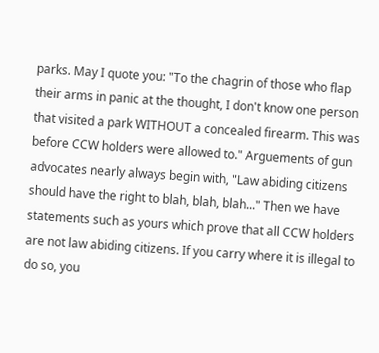parks. May I quote you: "To the chagrin of those who flap their arms in panic at the thought, I don't know one person that visited a park WITHOUT a concealed firearm. This was before CCW holders were allowed to." Arguements of gun advocates nearly always begin with, "Law abiding citizens should have the right to blah, blah, blah..." Then we have statements such as yours which prove that all CCW holders are not law abiding citizens. If you carry where it is illegal to do so, you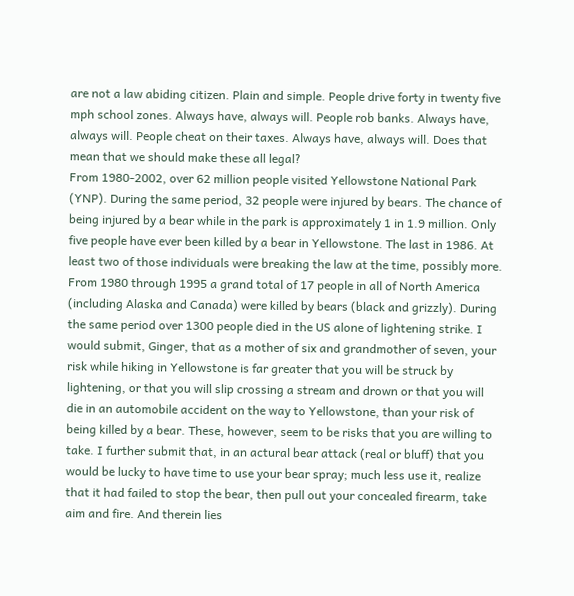are not a law abiding citizen. Plain and simple. People drive forty in twenty five mph school zones. Always have, always will. People rob banks. Always have, always will. People cheat on their taxes. Always have, always will. Does that mean that we should make these all legal?
From 1980-2002, over 62 million people visited Yellowstone National Park (YNP). During the same period, 32 people were injured by bears. The chance of being injured by a bear while in the park is approximately 1 in 1.9 million. Only five people have ever been killed by a bear in Yellowstone. The last in 1986. At least two of those individuals were breaking the law at the time, possibly more. From 1980 through 1995 a grand total of 17 people in all of North America (including Alaska and Canada) were killed by bears (black and grizzly). During the same period over 1300 people died in the US alone of lightening strike. I would submit, Ginger, that as a mother of six and grandmother of seven, your risk while hiking in Yellowstone is far greater that you will be struck by lightening, or that you will slip crossing a stream and drown or that you will die in an automobile accident on the way to Yellowstone, than your risk of being killed by a bear. These, however, seem to be risks that you are willing to take. I further submit that, in an actural bear attack (real or bluff) that you would be lucky to have time to use your bear spray; much less use it, realize that it had failed to stop the bear, then pull out your concealed firearm, take aim and fire. And therein lies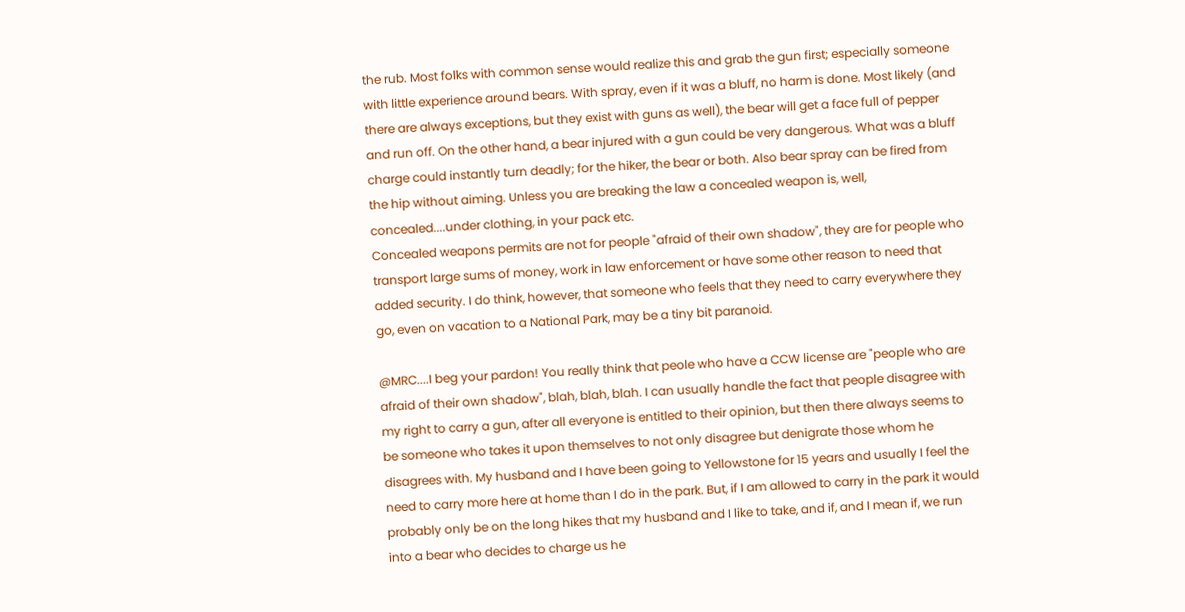the rub. Most folks with common sense would realize this and grab the gun first; especially someone with little experience around bears. With spray, even if it was a bluff, no harm is done. Most likely (and there are always exceptions, but they exist with guns as well), the bear will get a face full of pepper and run off. On the other hand, a bear injured with a gun could be very dangerous. What was a bluff charge could instantly turn deadly; for the hiker, the bear or both. Also bear spray can be fired from the hip without aiming. Unless you are breaking the law a concealed weapon is, well, concealed....under clothing, in your pack etc.
Concealed weapons permits are not for people "afraid of their own shadow", they are for people who transport large sums of money, work in law enforcement or have some other reason to need that added security. I do think, however, that someone who feels that they need to carry everywhere they go, even on vacation to a National Park, may be a tiny bit paranoid.

@MRC....I beg your pardon! You really think that peole who have a CCW license are "people who are afraid of their own shadow", blah, blah, blah. I can usually handle the fact that people disagree with my right to carry a gun, after all everyone is entitled to their opinion, but then there always seems to be someone who takes it upon themselves to not only disagree but denigrate those whom he disagrees with. My husband and I have been going to Yellowstone for 15 years and usually I feel the need to carry more here at home than I do in the park. But, if I am allowed to carry in the park it would probably only be on the long hikes that my husband and I like to take, and if, and I mean if, we run into a bear who decides to charge us he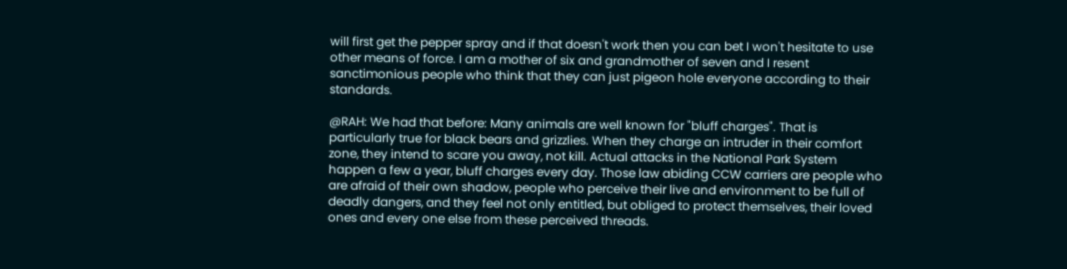will first get the pepper spray and if that doesn't work then you can bet I won't hesitate to use other means of force. I am a mother of six and grandmother of seven and I resent sanctimonious people who think that they can just pigeon hole everyone according to their standards.

@RAH: We had that before: Many animals are well known for "bluff charges". That is particularly true for black bears and grizzlies. When they charge an intruder in their comfort zone, they intend to scare you away, not kill. Actual attacks in the National Park System happen a few a year, bluff charges every day. Those law abiding CCW carriers are people who are afraid of their own shadow, people who perceive their live and environment to be full of deadly dangers, and they feel not only entitled, but obliged to protect themselves, their loved ones and every one else from these perceived threads.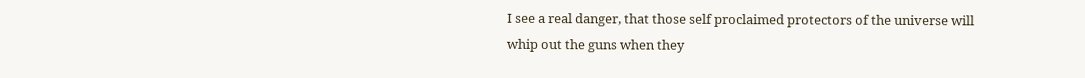I see a real danger, that those self proclaimed protectors of the universe will whip out the guns when they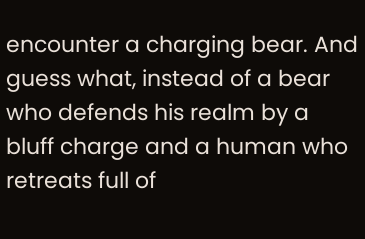encounter a charging bear. And guess what, instead of a bear who defends his realm by a bluff charge and a human who retreats full of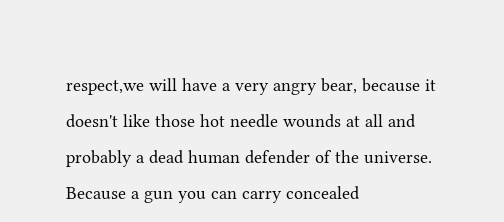respect,we will have a very angry bear, because it doesn't like those hot needle wounds at all and probably a dead human defender of the universe. Because a gun you can carry concealed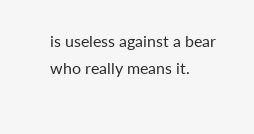is useless against a bear who really means it.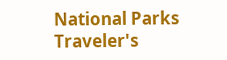National Parks Traveler's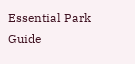Essential Park Guide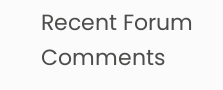Recent Forum Comments